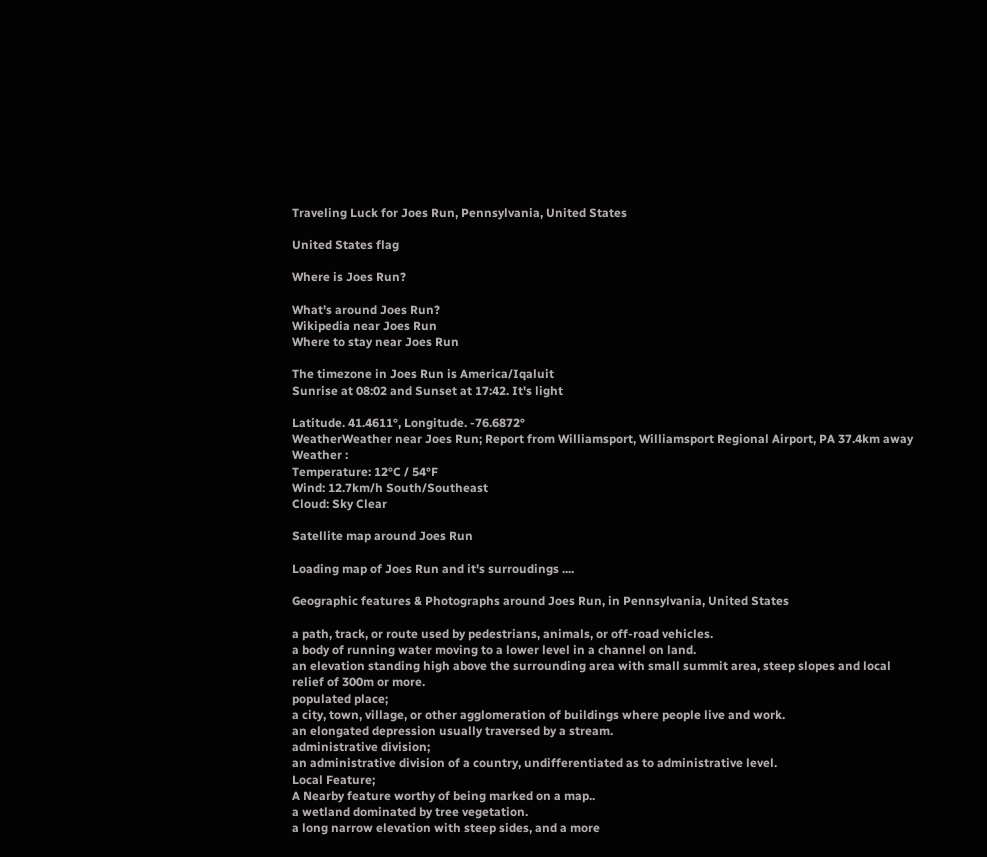Traveling Luck for Joes Run, Pennsylvania, United States

United States flag

Where is Joes Run?

What's around Joes Run?
Wikipedia near Joes Run
Where to stay near Joes Run

The timezone in Joes Run is America/Iqaluit
Sunrise at 08:02 and Sunset at 17:42. It's light

Latitude. 41.4611°, Longitude. -76.6872°
WeatherWeather near Joes Run; Report from Williamsport, Williamsport Regional Airport, PA 37.4km away
Weather :
Temperature: 12°C / 54°F
Wind: 12.7km/h South/Southeast
Cloud: Sky Clear

Satellite map around Joes Run

Loading map of Joes Run and it's surroudings ....

Geographic features & Photographs around Joes Run, in Pennsylvania, United States

a path, track, or route used by pedestrians, animals, or off-road vehicles.
a body of running water moving to a lower level in a channel on land.
an elevation standing high above the surrounding area with small summit area, steep slopes and local relief of 300m or more.
populated place;
a city, town, village, or other agglomeration of buildings where people live and work.
an elongated depression usually traversed by a stream.
administrative division;
an administrative division of a country, undifferentiated as to administrative level.
Local Feature;
A Nearby feature worthy of being marked on a map..
a wetland dominated by tree vegetation.
a long narrow elevation with steep sides, and a more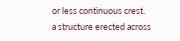or less continuous crest.
a structure erected across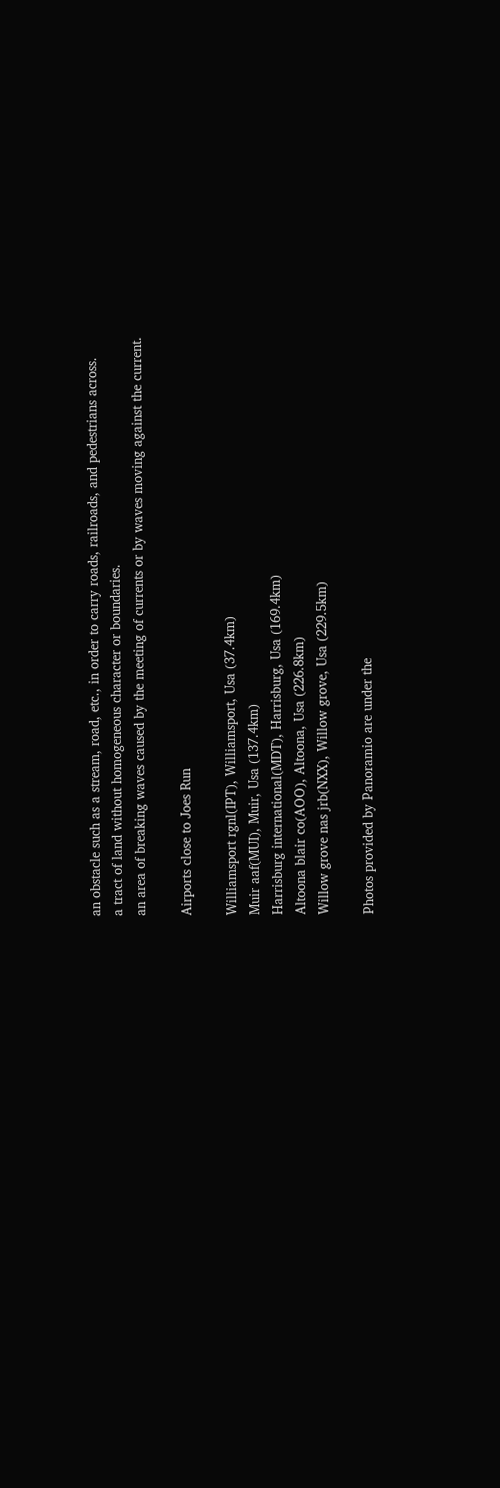an obstacle such as a stream, road, etc., in order to carry roads, railroads, and pedestrians across.
a tract of land without homogeneous character or boundaries.
an area of breaking waves caused by the meeting of currents or by waves moving against the current.

Airports close to Joes Run

Williamsport rgnl(IPT), Williamsport, Usa (37.4km)
Muir aaf(MUI), Muir, Usa (137.4km)
Harrisburg international(MDT), Harrisburg, Usa (169.4km)
Altoona blair co(AOO), Altoona, Usa (226.8km)
Willow grove nas jrb(NXX), Willow grove, Usa (229.5km)

Photos provided by Panoramio are under the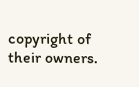copyright of their owners.